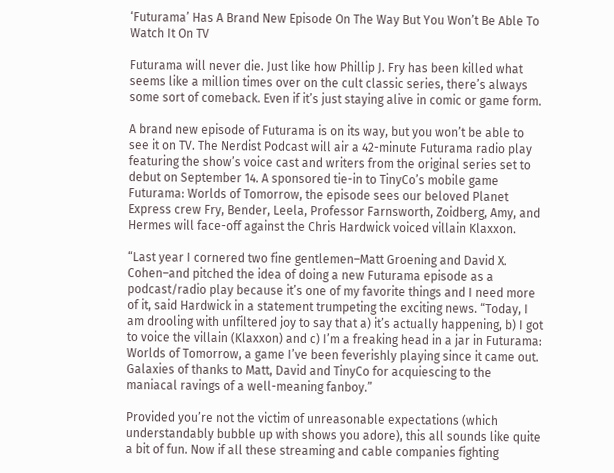‘Futurama’ Has A Brand New Episode On The Way But You Won’t Be Able To Watch It On TV

Futurama will never die. Just like how Phillip J. Fry has been killed what seems like a million times over on the cult classic series, there’s always some sort of comeback. Even if it’s just staying alive in comic or game form.

A brand new episode of Futurama is on its way, but you won’t be able to see it on TV. The Nerdist Podcast will air a 42-minute Futurama radio play featuring the show’s voice cast and writers from the original series set to debut on September 14. A sponsored tie-in to TinyCo’s mobile game Futurama: Worlds of Tomorrow, the episode sees our beloved Planet Express crew Fry, Bender, Leela, Professor Farnsworth, Zoidberg, Amy, and Hermes will face-off against the Chris Hardwick voiced villain Klaxxon.

“Last year I cornered two fine gentlemen–Matt Groening and David X. Cohen–and pitched the idea of doing a new Futurama episode as a podcast/radio play because it’s one of my favorite things and I need more of it, said Hardwick in a statement trumpeting the exciting news. “Today, I am drooling with unfiltered joy to say that a) it’s actually happening, b) I got to voice the villain (Klaxxon) and c) I’m a freaking head in a jar in Futurama: Worlds of Tomorrow, a game I’ve been feverishly playing since it came out. Galaxies of thanks to Matt, David and TinyCo for acquiescing to the maniacal ravings of a well-meaning fanboy.”

Provided you’re not the victim of unreasonable expectations (which understandably bubble up with shows you adore), this all sounds like quite a bit of fun. Now if all these streaming and cable companies fighting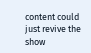content could just revive the show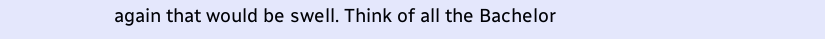again that would be swell. Think of all the Bachelor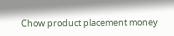Chow product placement money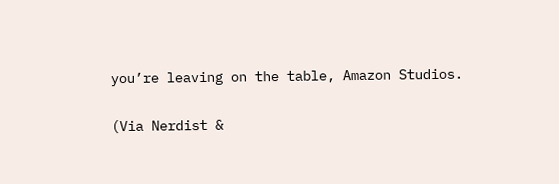you’re leaving on the table, Amazon Studios.

(Via Nerdist &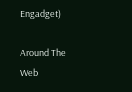Engadget)

Around The Web